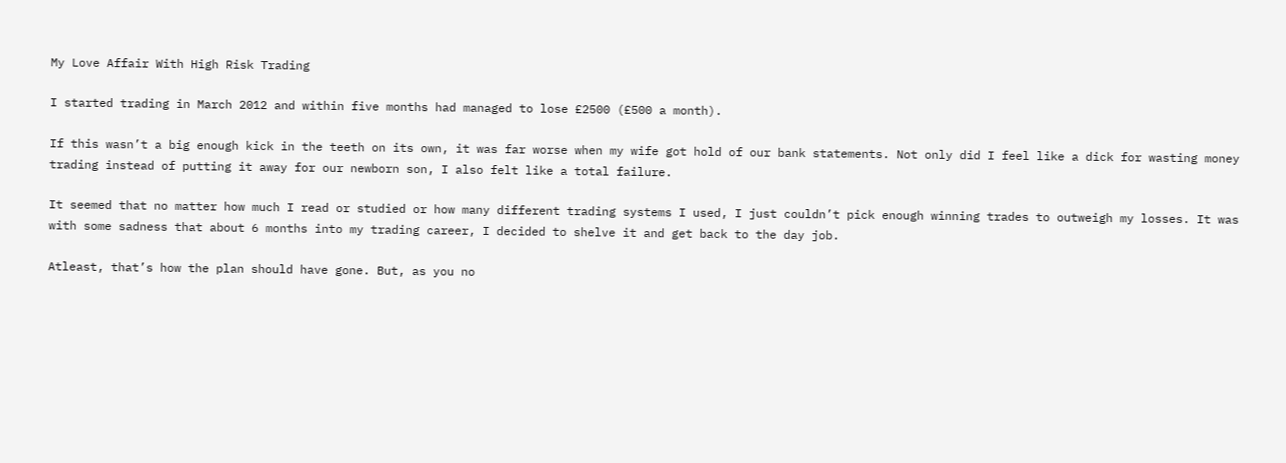My Love Affair With High Risk Trading

I started trading in March 2012 and within five months had managed to lose £2500 (£500 a month).

If this wasn’t a big enough kick in the teeth on its own, it was far worse when my wife got hold of our bank statements. Not only did I feel like a dick for wasting money trading instead of putting it away for our newborn son, I also felt like a total failure.

It seemed that no matter how much I read or studied or how many different trading systems I used, I just couldn’t pick enough winning trades to outweigh my losses. It was with some sadness that about 6 months into my trading career, I decided to shelve it and get back to the day job.

Atleast, that’s how the plan should have gone. But, as you no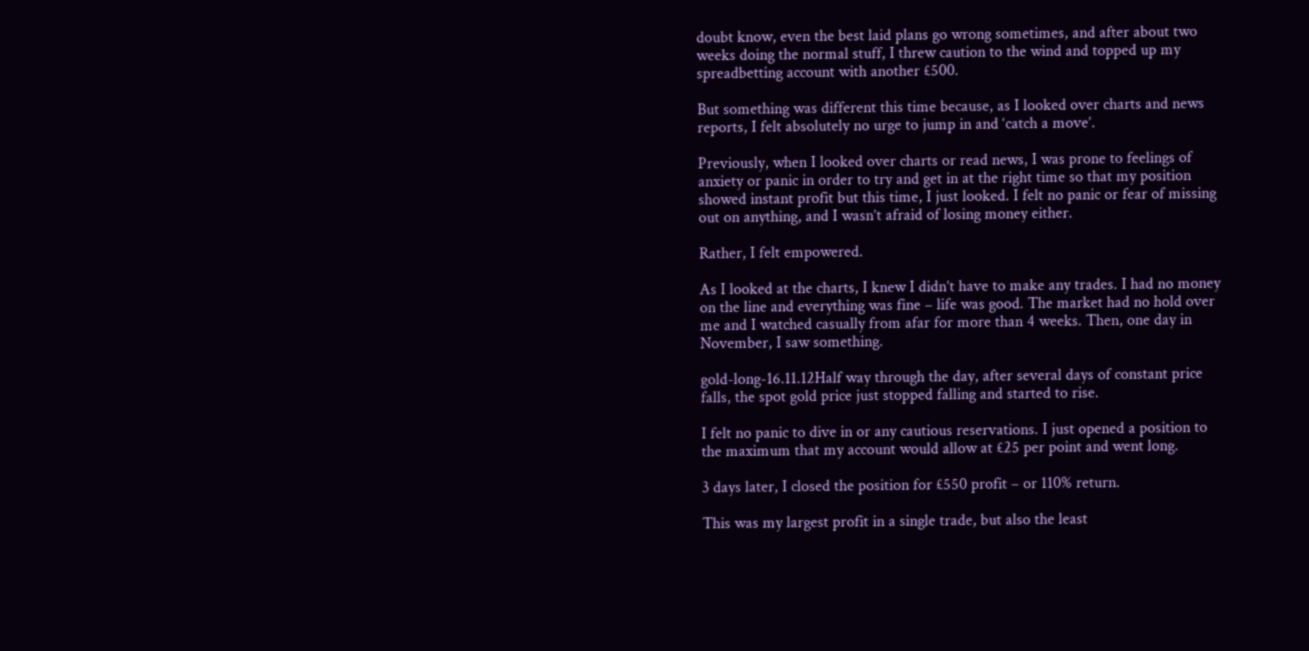doubt know, even the best laid plans go wrong sometimes, and after about two weeks doing the normal stuff, I threw caution to the wind and topped up my spreadbetting account with another £500.

But something was different this time because, as I looked over charts and news reports, I felt absolutely no urge to jump in and ‘catch a move’.

Previously, when I looked over charts or read news, I was prone to feelings of anxiety or panic in order to try and get in at the right time so that my position showed instant profit but this time, I just looked. I felt no panic or fear of missing out on anything, and I wasn’t afraid of losing money either.

Rather, I felt empowered.

As I looked at the charts, I knew I didn’t have to make any trades. I had no money on the line and everything was fine – life was good. The market had no hold over me and I watched casually from afar for more than 4 weeks. Then, one day in November, I saw something.

gold-long-16.11.12Half way through the day, after several days of constant price falls, the spot gold price just stopped falling and started to rise.

I felt no panic to dive in or any cautious reservations. I just opened a position to the maximum that my account would allow at £25 per point and went long.

3 days later, I closed the position for £550 profit – or 110% return.

This was my largest profit in a single trade, but also the least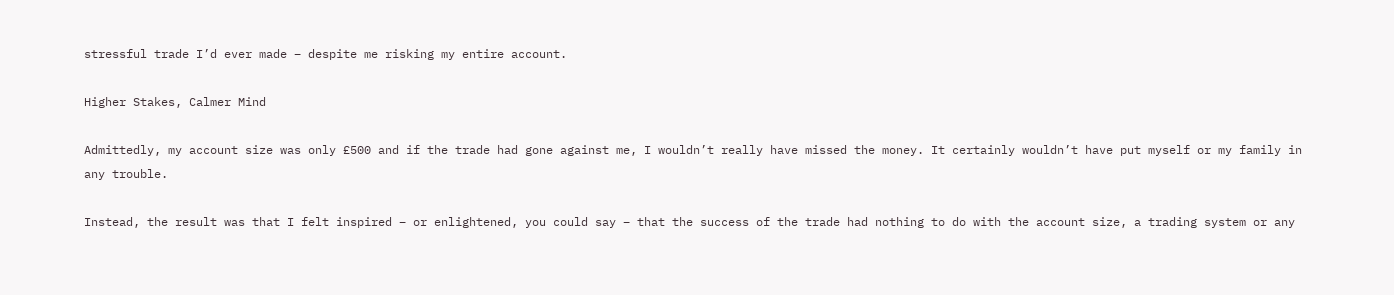stressful trade I’d ever made – despite me risking my entire account.

Higher Stakes, Calmer Mind

Admittedly, my account size was only £500 and if the trade had gone against me, I wouldn’t really have missed the money. It certainly wouldn’t have put myself or my family in any trouble.

Instead, the result was that I felt inspired – or enlightened, you could say – that the success of the trade had nothing to do with the account size, a trading system or any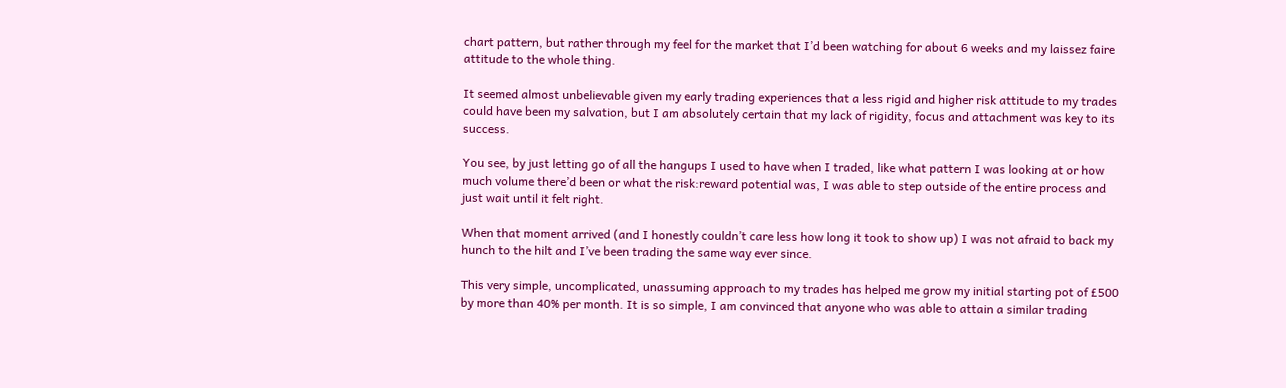chart pattern, but rather through my feel for the market that I’d been watching for about 6 weeks and my laissez faire attitude to the whole thing.

It seemed almost unbelievable given my early trading experiences that a less rigid and higher risk attitude to my trades could have been my salvation, but I am absolutely certain that my lack of rigidity, focus and attachment was key to its success.

You see, by just letting go of all the hangups I used to have when I traded, like what pattern I was looking at or how much volume there’d been or what the risk:reward potential was, I was able to step outside of the entire process and just wait until it felt right.

When that moment arrived (and I honestly couldn’t care less how long it took to show up) I was not afraid to back my hunch to the hilt and I’ve been trading the same way ever since.

This very simple, uncomplicated, unassuming approach to my trades has helped me grow my initial starting pot of £500 by more than 40% per month. It is so simple, I am convinced that anyone who was able to attain a similar trading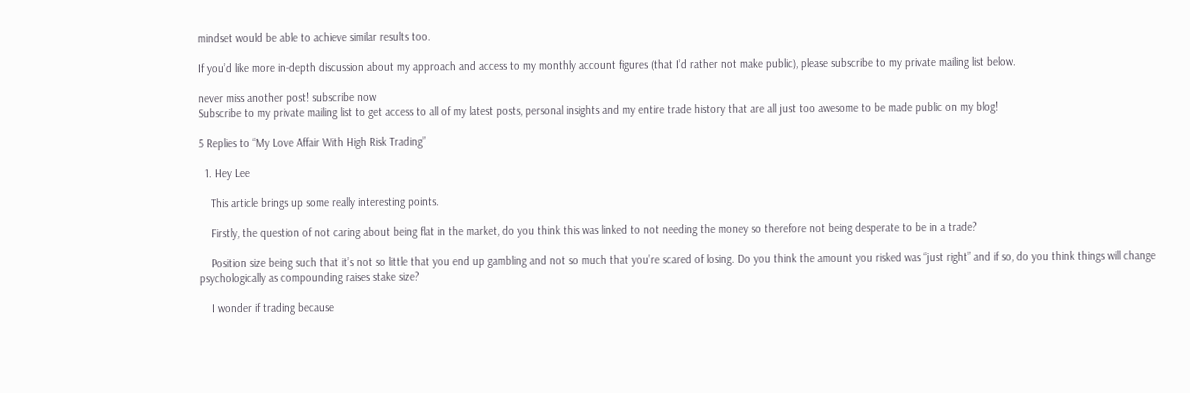mindset would be able to achieve similar results too.

If you’d like more in-depth discussion about my approach and access to my monthly account figures (that I’d rather not make public), please subscribe to my private mailing list below.

never miss another post! subscribe now
Subscribe to my private mailing list to get access to all of my latest posts, personal insights and my entire trade history that are all just too awesome to be made public on my blog!

5 Replies to “My Love Affair With High Risk Trading”

  1. Hey Lee

    This article brings up some really interesting points.

    Firstly, the question of not caring about being flat in the market, do you think this was linked to not needing the money so therefore not being desperate to be in a trade?

    Position size being such that it’s not so little that you end up gambling and not so much that you’re scared of losing. Do you think the amount you risked was “just right” and if so, do you think things will change psychologically as compounding raises stake size?

    I wonder if trading because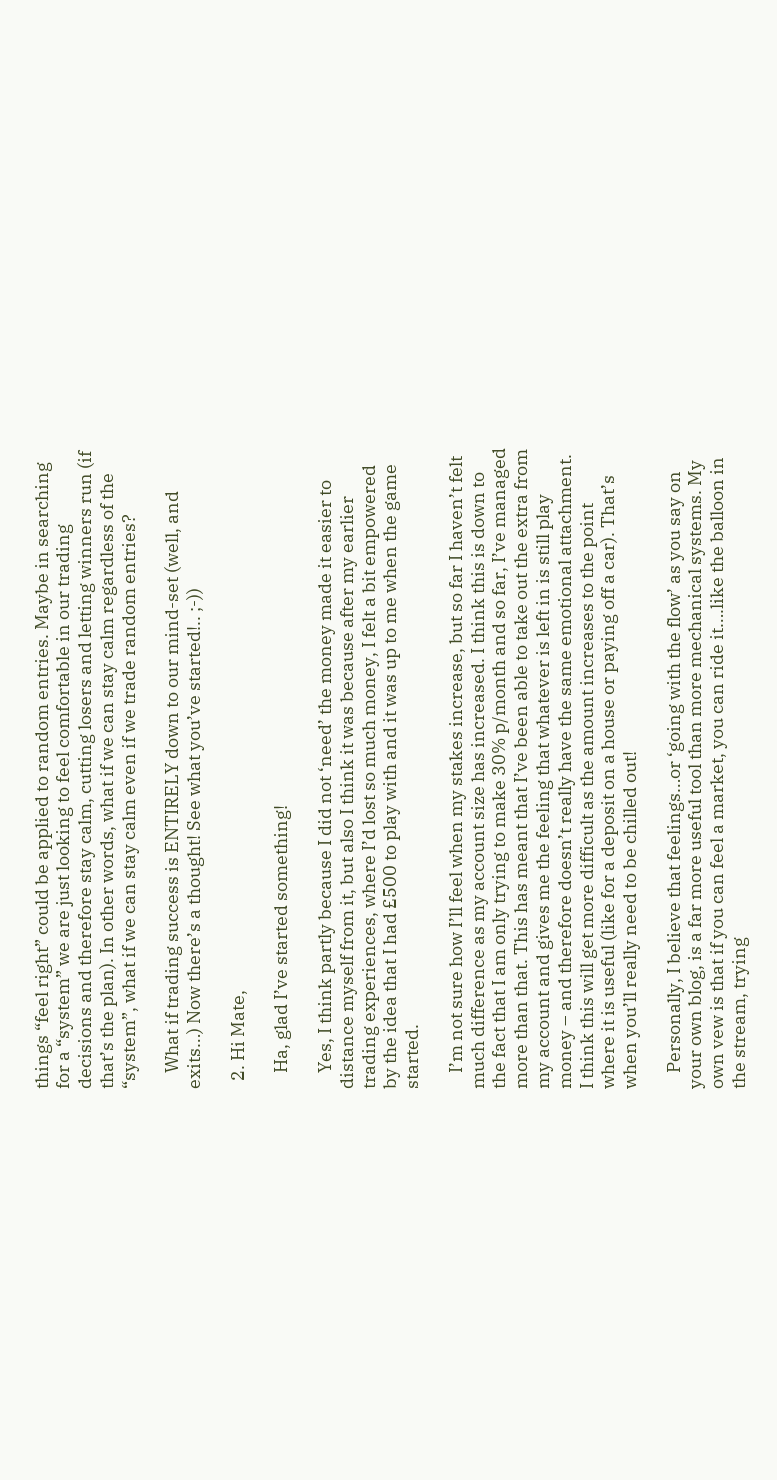things “feel right” could be applied to random entries. Maybe in searching for a “system” we are just looking to feel comfortable in our trading decisions and therefore stay calm, cutting losers and letting winners run (if that’s the plan). In other words, what if we can stay calm regardless of the “system”, what if we can stay calm even if we trade random entries?

    What if trading success is ENTIRELY down to our mind-set (well, and exits…) Now there’s a thought! See what you’ve started!.. ;-))

  2. Hi Mate,

    Ha, glad I’ve started something!

    Yes, I think partly because I did not ‘need’ the money made it easier to distance myself from it, but also I think it was because after my earlier trading experiences, where I’d lost so much money, I felt a bit empowered by the idea that I had £500 to play with and it was up to me when the game started.

    I’m not sure how I’ll feel when my stakes increase, but so far I haven’t felt much difference as my account size has increased. I think this is down to the fact that I am only trying to make 30% p/month and so far, I’ve managed more than that. This has meant that I’ve been able to take out the extra from my account and gives me the feeling that whatever is left in is still play money – and therefore doesn’t really have the same emotional attachment. I think this will get more difficult as the amount increases to the point where it is useful (like for a deposit on a house or paying off a car). That’s when you’ll really need to be chilled out!

    Personally, I believe that feelings…or ‘going with the flow’ as you say on your own blog, is a far more useful tool than more mechanical systems. My own vew is that if you can feel a market, you can ride it….like the balloon in the stream, trying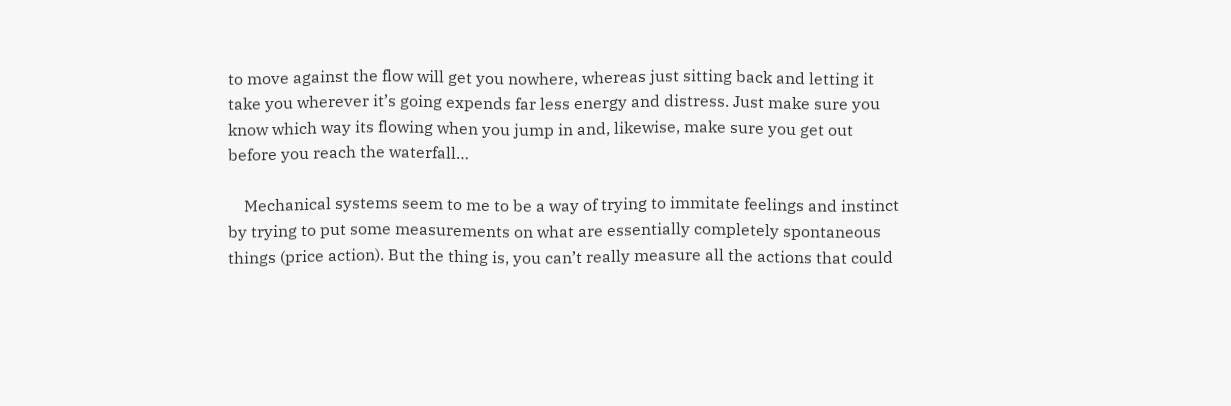to move against the flow will get you nowhere, whereas just sitting back and letting it take you wherever it’s going expends far less energy and distress. Just make sure you know which way its flowing when you jump in and, likewise, make sure you get out before you reach the waterfall…

    Mechanical systems seem to me to be a way of trying to immitate feelings and instinct by trying to put some measurements on what are essentially completely spontaneous things (price action). But the thing is, you can’t really measure all the actions that could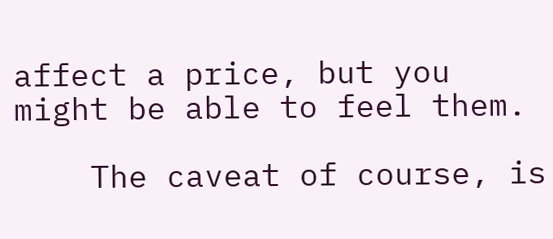affect a price, but you might be able to feel them.

    The caveat of course, is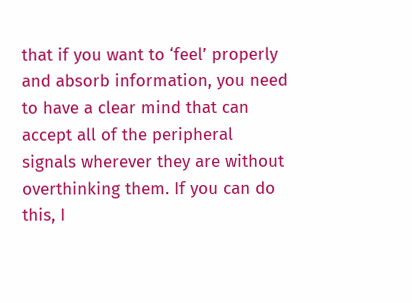that if you want to ‘feel’ properly and absorb information, you need to have a clear mind that can accept all of the peripheral signals wherever they are without overthinking them. If you can do this, I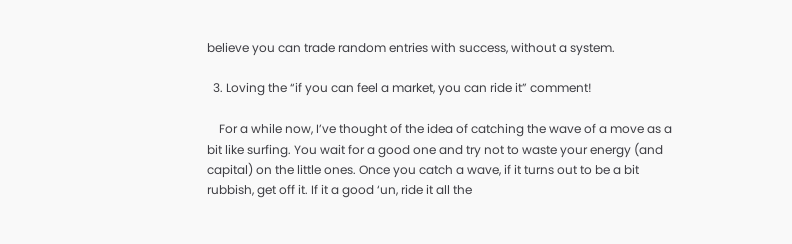believe you can trade random entries with success, without a system.

  3. Loving the “if you can feel a market, you can ride it” comment!

    For a while now, I’ve thought of the idea of catching the wave of a move as a bit like surfing. You wait for a good one and try not to waste your energy (and capital) on the little ones. Once you catch a wave, if it turns out to be a bit rubbish, get off it. If it a good ‘un, ride it all the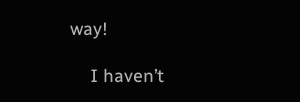way!

    I haven’t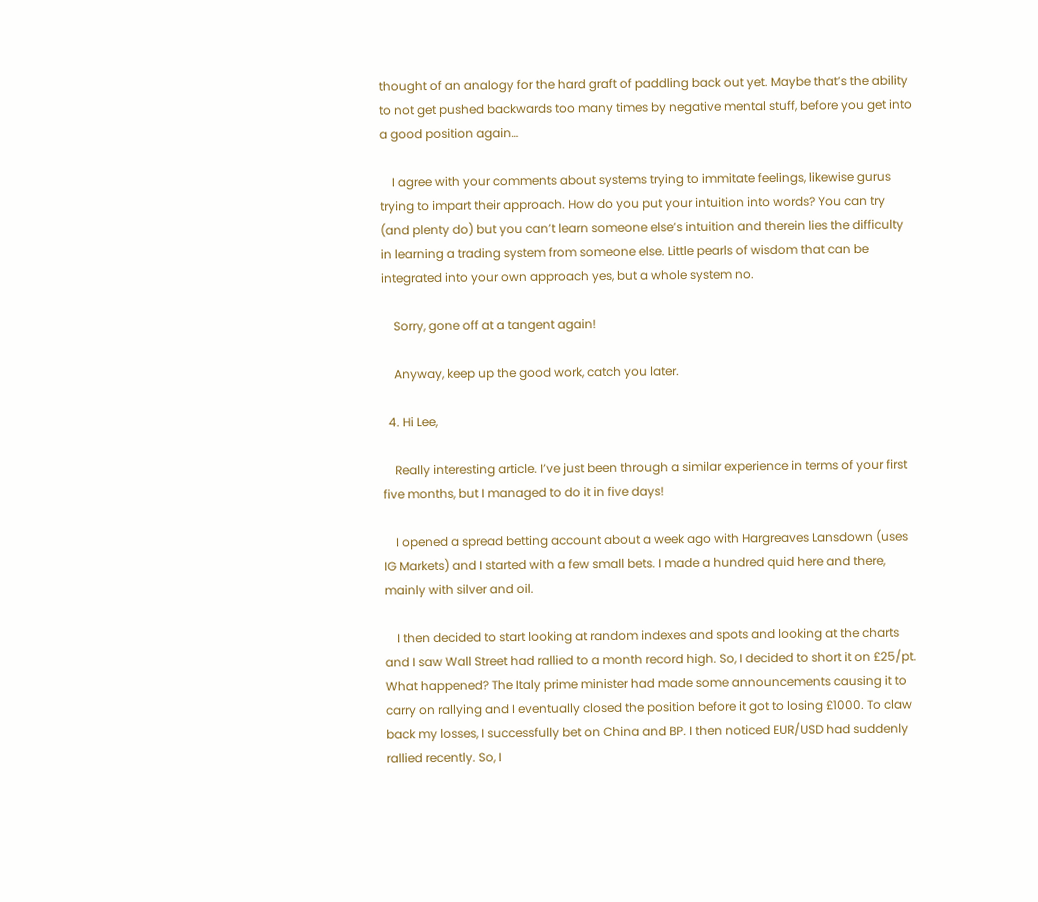thought of an analogy for the hard graft of paddling back out yet. Maybe that’s the ability to not get pushed backwards too many times by negative mental stuff, before you get into a good position again…

    I agree with your comments about systems trying to immitate feelings, likewise gurus trying to impart their approach. How do you put your intuition into words? You can try (and plenty do) but you can’t learn someone else’s intuition and therein lies the difficulty in learning a trading system from someone else. Little pearls of wisdom that can be integrated into your own approach yes, but a whole system no.

    Sorry, gone off at a tangent again!

    Anyway, keep up the good work, catch you later.

  4. Hi Lee,

    Really interesting article. I’ve just been through a similar experience in terms of your first five months, but I managed to do it in five days!

    I opened a spread betting account about a week ago with Hargreaves Lansdown (uses IG Markets) and I started with a few small bets. I made a hundred quid here and there, mainly with silver and oil.

    I then decided to start looking at random indexes and spots and looking at the charts and I saw Wall Street had rallied to a month record high. So, I decided to short it on £25/pt. What happened? The Italy prime minister had made some announcements causing it to carry on rallying and I eventually closed the position before it got to losing £1000. To claw back my losses, I successfully bet on China and BP. I then noticed EUR/USD had suddenly rallied recently. So, I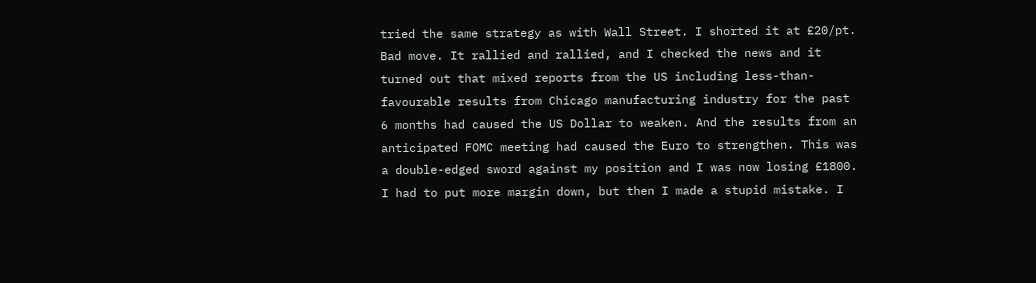tried the same strategy as with Wall Street. I shorted it at £20/pt. Bad move. It rallied and rallied, and I checked the news and it turned out that mixed reports from the US including less-than-favourable results from Chicago manufacturing industry for the past 6 months had caused the US Dollar to weaken. And the results from an anticipated FOMC meeting had caused the Euro to strengthen. This was a double-edged sword against my position and I was now losing £1800. I had to put more margin down, but then I made a stupid mistake. I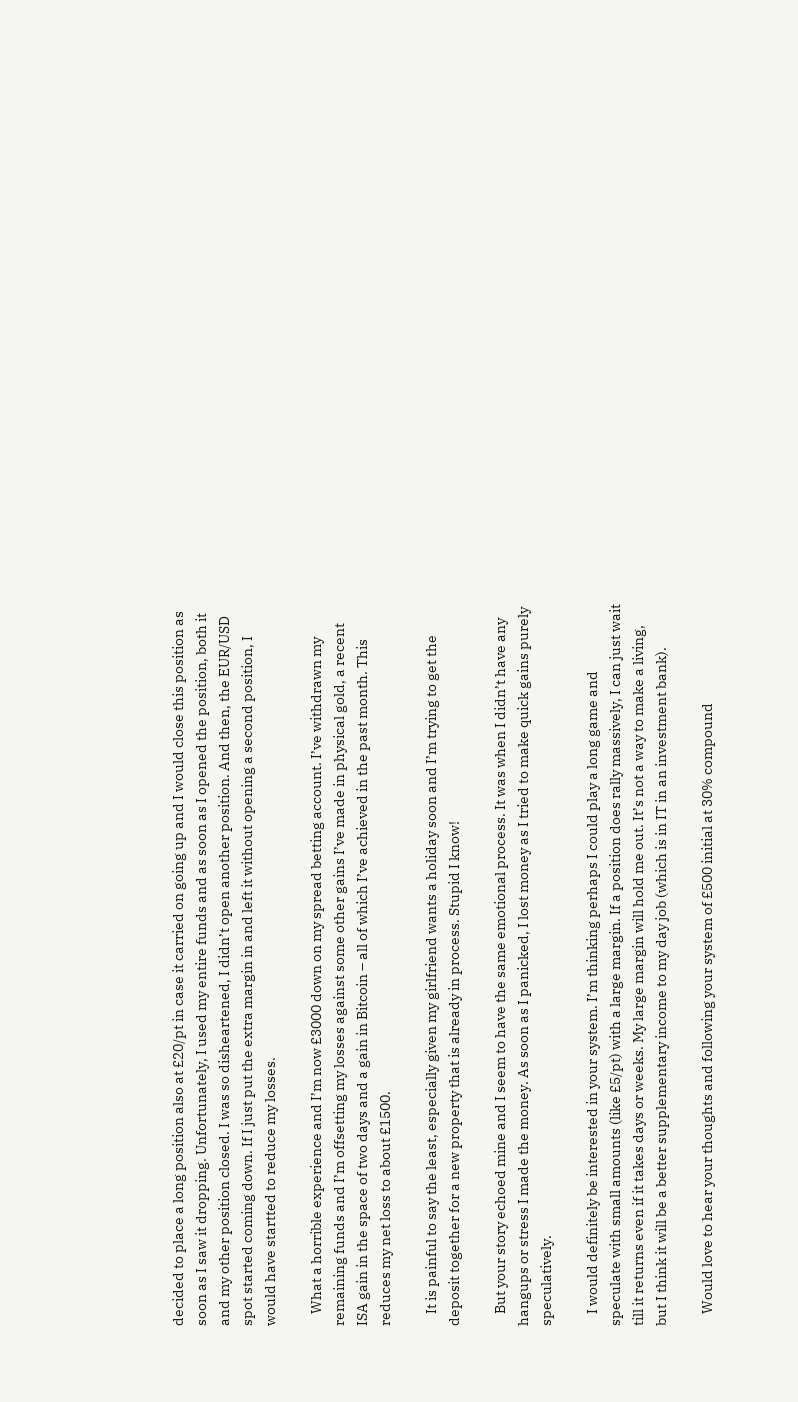decided to place a long position also at £20/pt in case it carried on going up and I would close this position as soon as I saw it dropping. Unfortunately, I used my entire funds and as soon as I opened the position, both it and my other position closed. I was so disheartened, I didn’t open another position. And then, the EUR/USD spot started coming down. If I just put the extra margin in and left it without opening a second position, I would have startted to reduce my losses.

    What a horrible experience and I’m now £3000 down on my spread betting account. I’ve withdrawn my remaining funds and I’m offsetting my losses against some other gains I’ve made in physical gold, a recent ISA gain in the space of two days and a gain in Bitcoin – all of which I’ve achieved in the past month. This reduces my net loss to about £1500.

    It is painful to say the least, especially given my girlfriend wants a holiday soon and I’m trying to get the deposit together for a new property that is already in process. Stupid I know!

    But your story echoed mine and I seem to have the same emotional process. It was when I didn’t have any hangups or stress I made the money. As soon as I panicked, I lost money as I tried to make quick gains purely speculatively.

    I would definitely be interested in your system. I’m thinking perhaps I could play a long game and speculate with small amounts (like £5/pt) with a large margin. If a position does rally massively, I can just wait till it returns even if it takes days or weeks. My large margin will hold me out. It’s not a way to make a living, but I think it will be a better supplementary income to my day job (which is in IT in an investment bank).

    Would love to hear your thoughts and following your system of £500 initial at 30% compound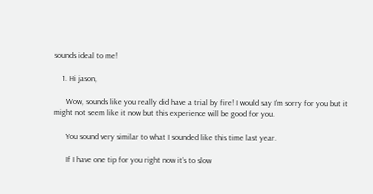sounds ideal to me!

    1. Hi jason,

      Wow, sounds like you really did have a trial by fire! I would say I’m sorry for you but it might not seem like it now but this experience will be good for you.

      You sound very similar to what I sounded like this time last year.

      If I have one tip for you right now it’s to slow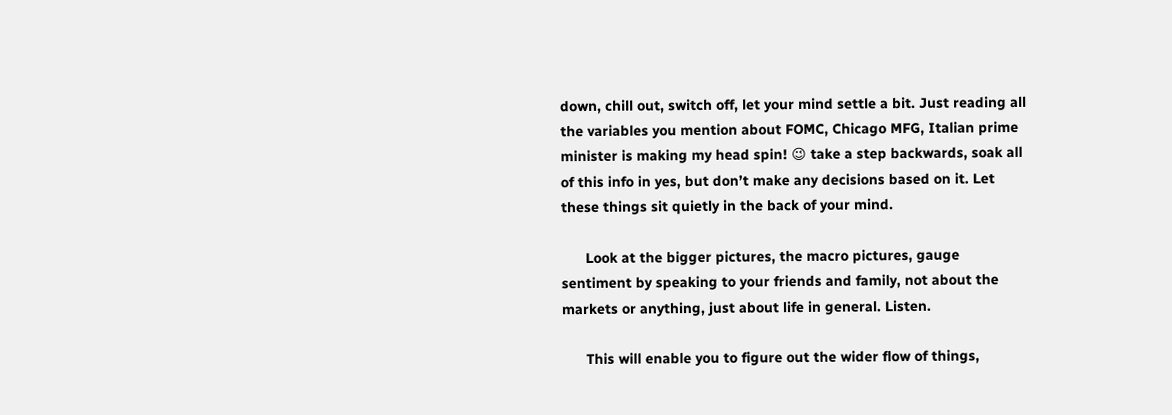down, chill out, switch off, let your mind settle a bit. Just reading all the variables you mention about FOMC, Chicago MFG, Italian prime minister is making my head spin! 😉 take a step backwards, soak all of this info in yes, but don’t make any decisions based on it. Let these things sit quietly in the back of your mind.

      Look at the bigger pictures, the macro pictures, gauge sentiment by speaking to your friends and family, not about the markets or anything, just about life in general. Listen.

      This will enable you to figure out the wider flow of things,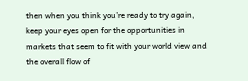then when you think you’re ready to try again, keep your eyes open for the opportunities in markets that seem to fit with your world view and the overall flow of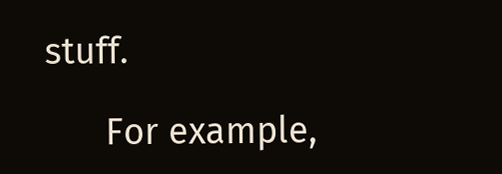stuff.

      For example,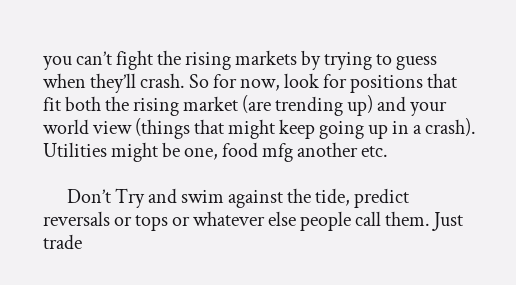you can’t fight the rising markets by trying to guess when they’ll crash. So for now, look for positions that fit both the rising market (are trending up) and your world view (things that might keep going up in a crash). Utilities might be one, food mfg another etc.

      Don’t Try and swim against the tide, predict reversals or tops or whatever else people call them. Just trade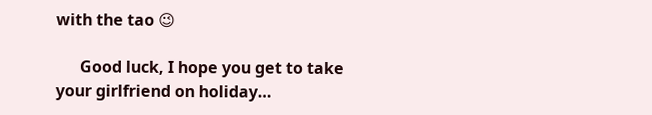with the tao 😉

      Good luck, I hope you get to take your girlfriend on holiday…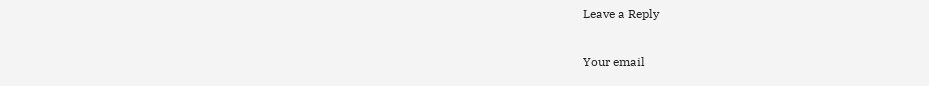Leave a Reply

Your email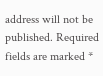address will not be published. Required fields are marked *